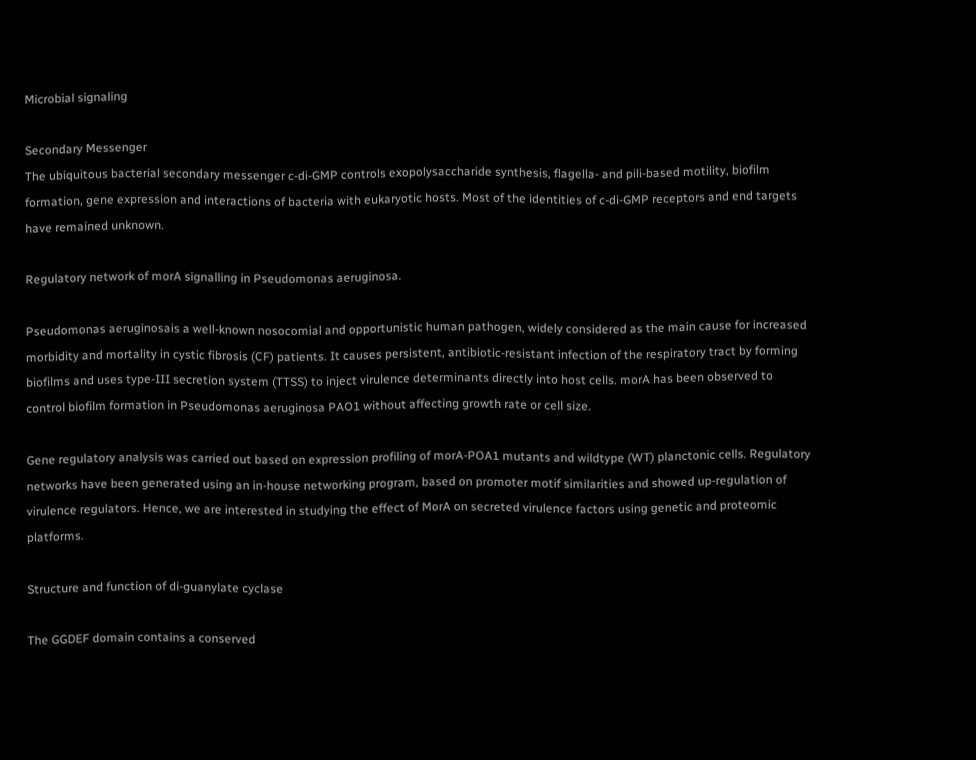Microbial signaling

Secondary Messenger
The ubiquitous bacterial secondary messenger c-di-GMP controls exopolysaccharide synthesis, flagella- and pili-based motility, biofilm formation, gene expression and interactions of bacteria with eukaryotic hosts. Most of the identities of c-di-GMP receptors and end targets have remained unknown.

Regulatory network of morA signalling in Pseudomonas aeruginosa.

Pseudomonas aeruginosais a well-known nosocomial and opportunistic human pathogen, widely considered as the main cause for increased morbidity and mortality in cystic fibrosis (CF) patients. It causes persistent, antibiotic-resistant infection of the respiratory tract by forming biofilms and uses type-III secretion system (TTSS) to inject virulence determinants directly into host cells. morA has been observed to control biofilm formation in Pseudomonas aeruginosa PAO1 without affecting growth rate or cell size.

Gene regulatory analysis was carried out based on expression profiling of morA-POA1 mutants and wildtype (WT) planctonic cells. Regulatory networks have been generated using an in-house networking program, based on promoter motif similarities and showed up-regulation of virulence regulators. Hence, we are interested in studying the effect of MorA on secreted virulence factors using genetic and proteomic platforms.

Structure and function of di-guanylate cyclase

The GGDEF domain contains a conserved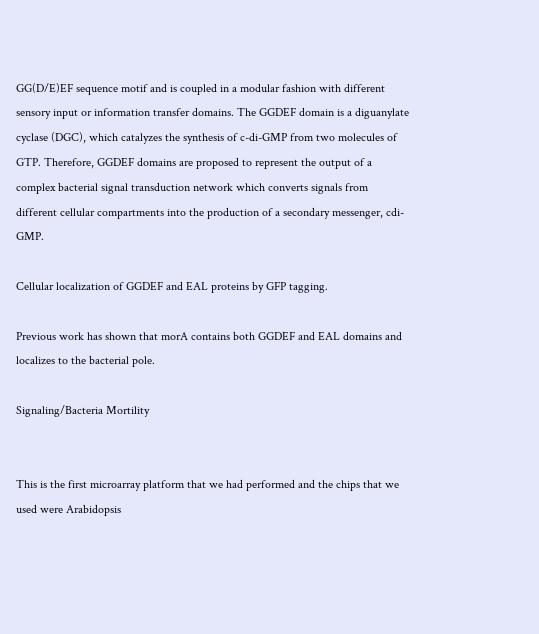GG(D/E)EF sequence motif and is coupled in a modular fashion with different sensory input or information transfer domains. The GGDEF domain is a diguanylate cyclase (DGC), which catalyzes the synthesis of c-di-GMP from two molecules of GTP. Therefore, GGDEF domains are proposed to represent the output of a complex bacterial signal transduction network which converts signals from different cellular compartments into the production of a secondary messenger, cdi-GMP.

Cellular localization of GGDEF and EAL proteins by GFP tagging.

Previous work has shown that morA contains both GGDEF and EAL domains and localizes to the bacterial pole.

Signaling/Bacteria Mortility


This is the first microarray platform that we had performed and the chips that we used were Arabidopsis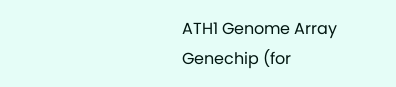ATH1 Genome Array Genechip (for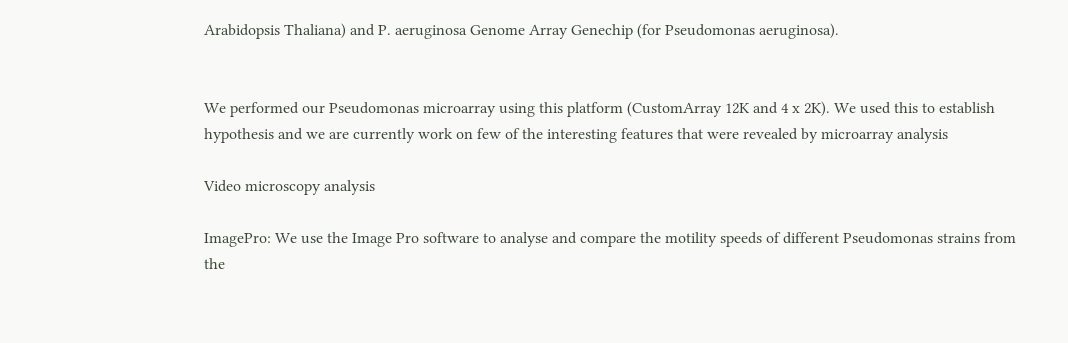Arabidopsis Thaliana) and P. aeruginosa Genome Array Genechip (for Pseudomonas aeruginosa).


We performed our Pseudomonas microarray using this platform (CustomArray 12K and 4 x 2K). We used this to establish hypothesis and we are currently work on few of the interesting features that were revealed by microarray analysis

Video microscopy analysis

ImagePro: We use the Image Pro software to analyse and compare the motility speeds of different Pseudomonas strains from the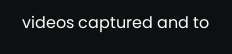videos captured and to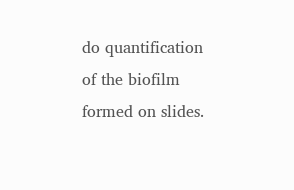do quantification of the biofilm formed on slides.